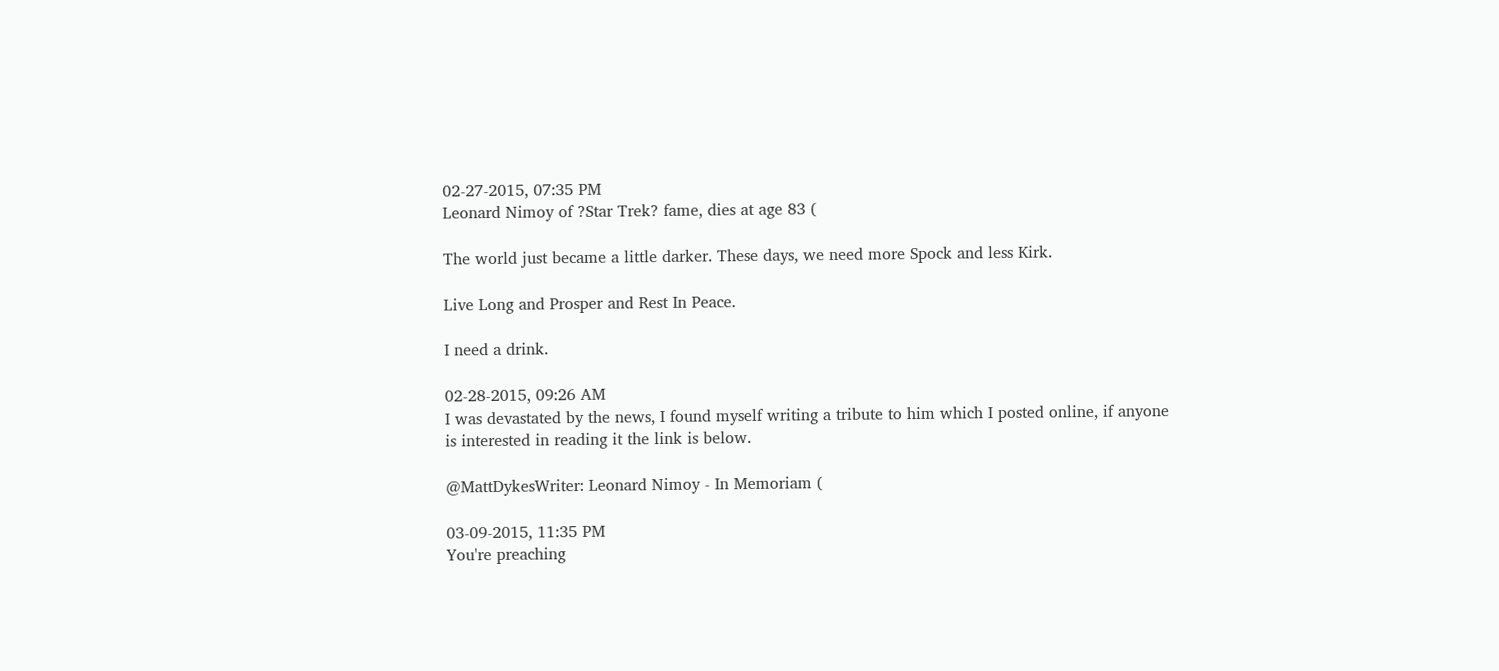02-27-2015, 07:35 PM
Leonard Nimoy of ?Star Trek? fame, dies at age 83 (

The world just became a little darker. These days, we need more Spock and less Kirk.

Live Long and Prosper and Rest In Peace.

I need a drink.

02-28-2015, 09:26 AM
I was devastated by the news, I found myself writing a tribute to him which I posted online, if anyone is interested in reading it the link is below.

@MattDykesWriter: Leonard Nimoy - In Memoriam (

03-09-2015, 11:35 PM
You're preaching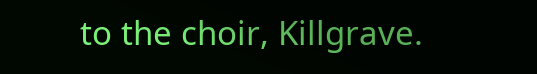to the choir, Killgrave.